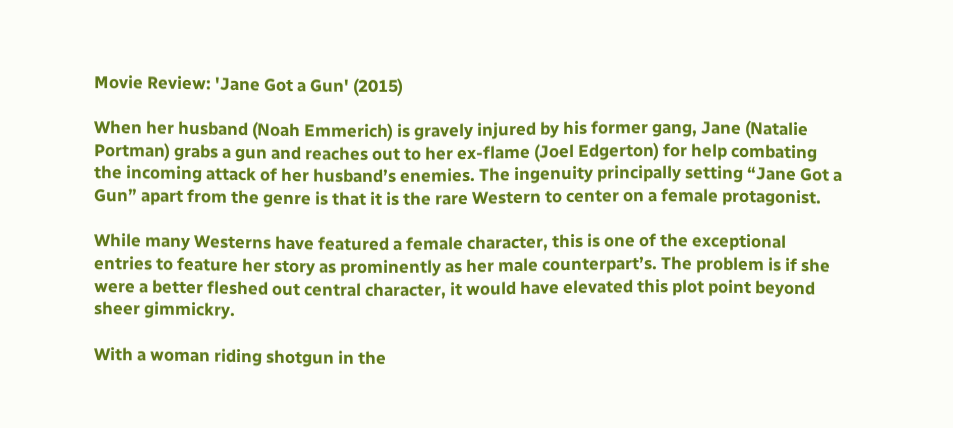Movie Review: 'Jane Got a Gun' (2015)

When her husband (Noah Emmerich) is gravely injured by his former gang, Jane (Natalie Portman) grabs a gun and reaches out to her ex-flame (Joel Edgerton) for help combating the incoming attack of her husband’s enemies. The ingenuity principally setting “Jane Got a Gun” apart from the genre is that it is the rare Western to center on a female protagonist.

While many Westerns have featured a female character, this is one of the exceptional entries to feature her story as prominently as her male counterpart’s. The problem is if she were a better fleshed out central character, it would have elevated this plot point beyond sheer gimmickry.

With a woman riding shotgun in the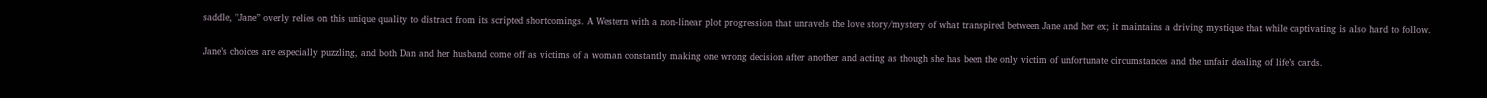saddle, "Jane” overly relies on this unique quality to distract from its scripted shortcomings. A Western with a non-linear plot progression that unravels the love story/mystery of what transpired between Jane and her ex; it maintains a driving mystique that while captivating is also hard to follow.

Jane’s choices are especially puzzling, and both Dan and her husband come off as victims of a woman constantly making one wrong decision after another and acting as though she has been the only victim of unfortunate circumstances and the unfair dealing of life’s cards.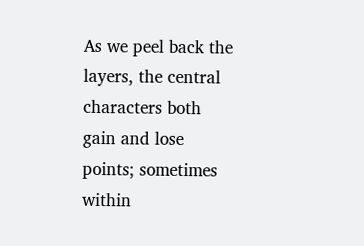As we peel back the layers, the central characters both gain and lose points; sometimes within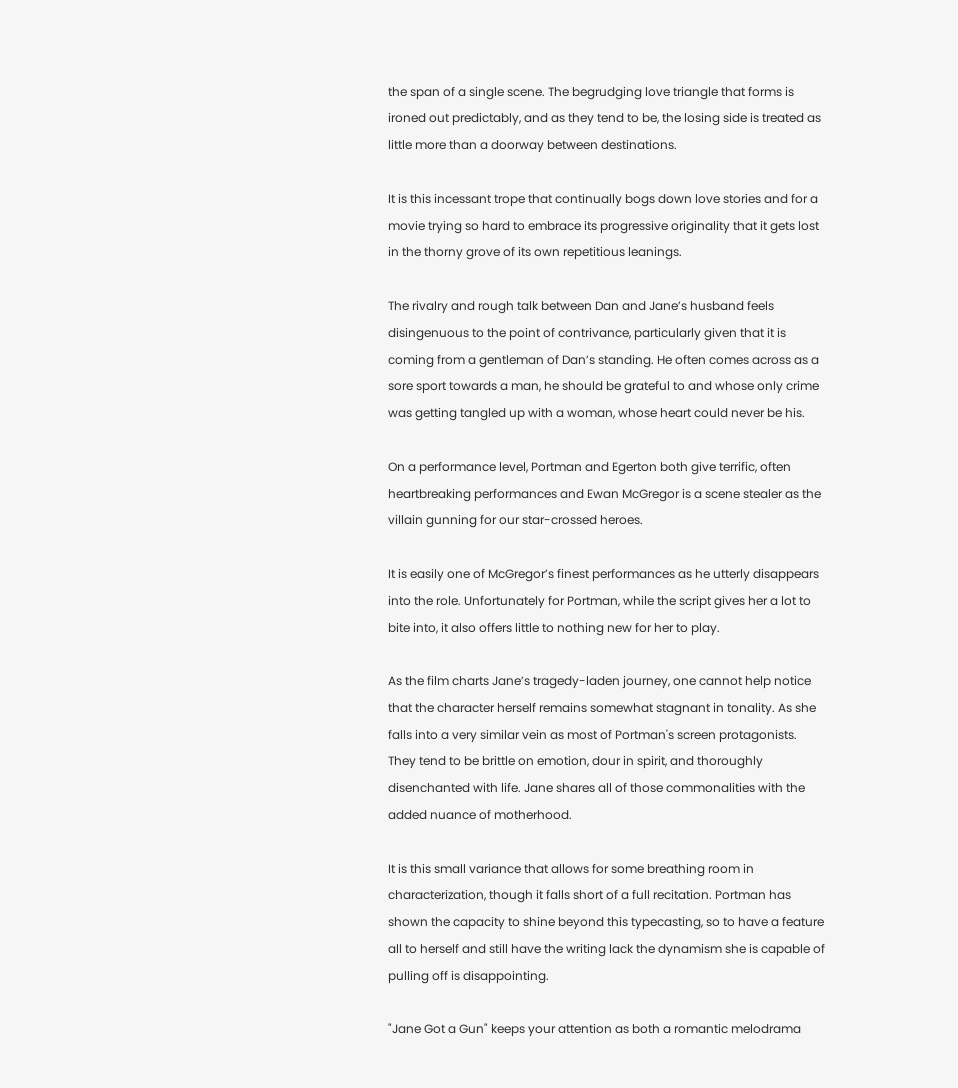the span of a single scene. The begrudging love triangle that forms is ironed out predictably, and as they tend to be, the losing side is treated as little more than a doorway between destinations.

It is this incessant trope that continually bogs down love stories and for a movie trying so hard to embrace its progressive originality that it gets lost in the thorny grove of its own repetitious leanings.

The rivalry and rough talk between Dan and Jane’s husband feels disingenuous to the point of contrivance, particularly given that it is coming from a gentleman of Dan’s standing. He often comes across as a sore sport towards a man, he should be grateful to and whose only crime was getting tangled up with a woman, whose heart could never be his.

On a performance level, Portman and Egerton both give terrific, often heartbreaking performances and Ewan McGregor is a scene stealer as the villain gunning for our star-crossed heroes.

It is easily one of McGregor’s finest performances as he utterly disappears into the role. Unfortunately for Portman, while the script gives her a lot to bite into, it also offers little to nothing new for her to play.

As the film charts Jane’s tragedy-laden journey, one cannot help notice that the character herself remains somewhat stagnant in tonality. As she falls into a very similar vein as most of Portman's screen protagonists. They tend to be brittle on emotion, dour in spirit, and thoroughly disenchanted with life. Jane shares all of those commonalities with the added nuance of motherhood.

It is this small variance that allows for some breathing room in characterization, though it falls short of a full recitation. Portman has shown the capacity to shine beyond this typecasting, so to have a feature all to herself and still have the writing lack the dynamism she is capable of pulling off is disappointing.

"Jane Got a Gun" keeps your attention as both a romantic melodrama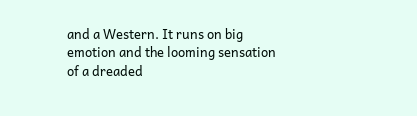and a Western. It runs on big emotion and the looming sensation of a dreaded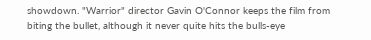showdown. "Warrior" director Gavin O'Connor keeps the film from biting the bullet, although it never quite hits the bulls-eye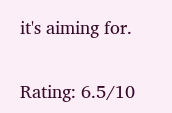it's aiming for.

Rating: 6.5/10